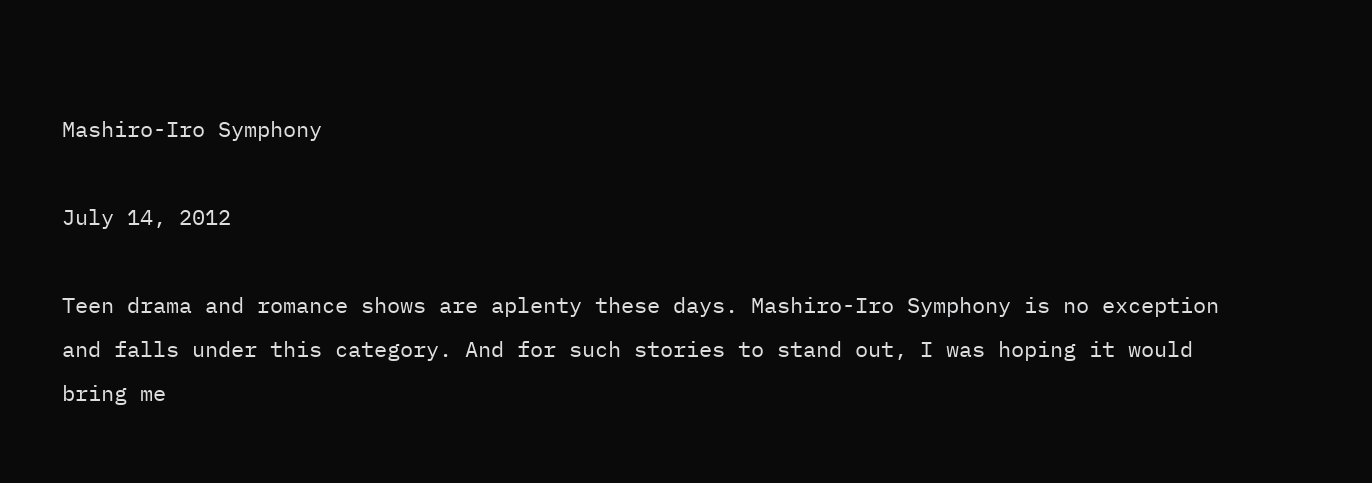Mashiro-Iro Symphony

July 14, 2012

Teen drama and romance shows are aplenty these days. Mashiro-Iro Symphony is no exception and falls under this category. And for such stories to stand out, I was hoping it would bring me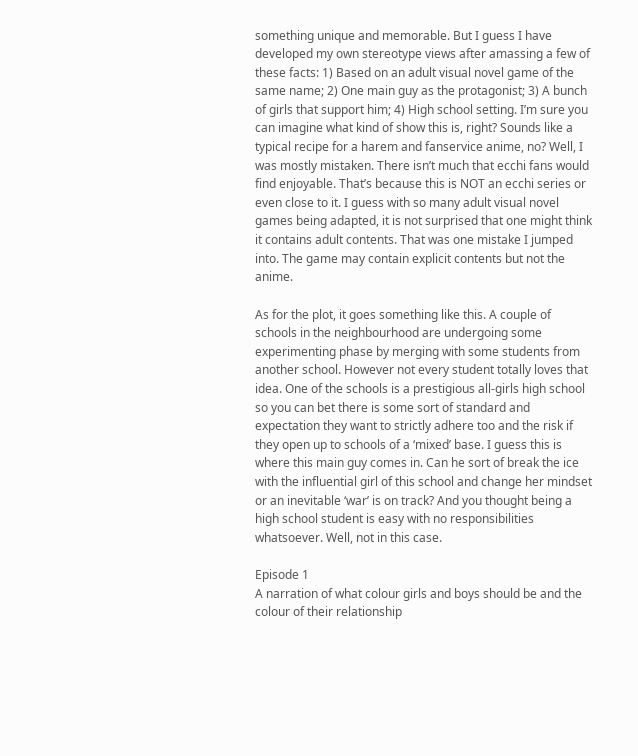something unique and memorable. But I guess I have developed my own stereotype views after amassing a few of these facts: 1) Based on an adult visual novel game of the same name; 2) One main guy as the protagonist; 3) A bunch of girls that support him; 4) High school setting. I’m sure you can imagine what kind of show this is, right? Sounds like a typical recipe for a harem and fanservice anime, no? Well, I was mostly mistaken. There isn’t much that ecchi fans would find enjoyable. That’s because this is NOT an ecchi series or even close to it. I guess with so many adult visual novel games being adapted, it is not surprised that one might think it contains adult contents. That was one mistake I jumped into. The game may contain explicit contents but not the anime.

As for the plot, it goes something like this. A couple of schools in the neighbourhood are undergoing some experimenting phase by merging with some students from another school. However not every student totally loves that idea. One of the schools is a prestigious all-girls high school so you can bet there is some sort of standard and expectation they want to strictly adhere too and the risk if they open up to schools of a ‘mixed’ base. I guess this is where this main guy comes in. Can he sort of break the ice with the influential girl of this school and change her mindset or an inevitable ‘war’ is on track? And you thought being a high school student is easy with no responsibilities whatsoever. Well, not in this case.

Episode 1
A narration of what colour girls and boys should be and the colour of their relationship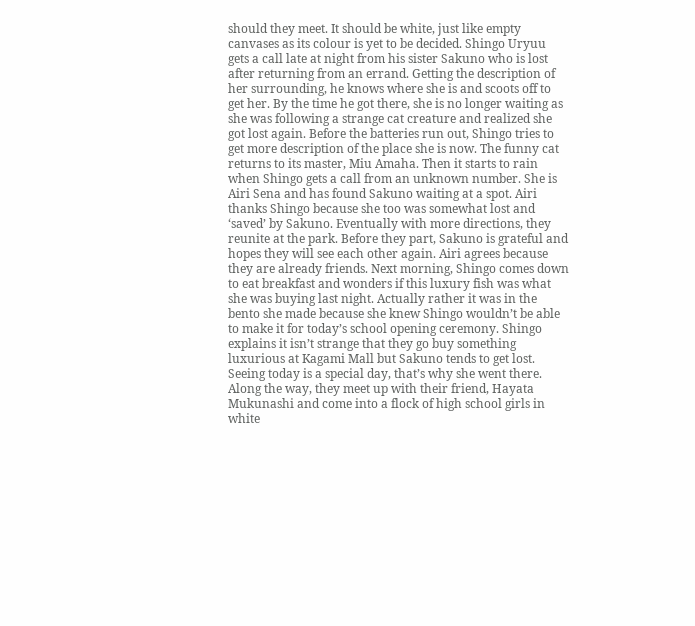should they meet. It should be white, just like empty canvases as its colour is yet to be decided. Shingo Uryuu gets a call late at night from his sister Sakuno who is lost after returning from an errand. Getting the description of her surrounding, he knows where she is and scoots off to get her. By the time he got there, she is no longer waiting as she was following a strange cat creature and realized she got lost again. Before the batteries run out, Shingo tries to get more description of the place she is now. The funny cat returns to its master, Miu Amaha. Then it starts to rain when Shingo gets a call from an unknown number. She is Airi Sena and has found Sakuno waiting at a spot. Airi thanks Shingo because she too was somewhat lost and ‘saved’ by Sakuno. Eventually with more directions, they reunite at the park. Before they part, Sakuno is grateful and hopes they will see each other again. Airi agrees because they are already friends. Next morning, Shingo comes down to eat breakfast and wonders if this luxury fish was what she was buying last night. Actually rather it was in the bento she made because she knew Shingo wouldn’t be able to make it for today’s school opening ceremony. Shingo explains it isn’t strange that they go buy something luxurious at Kagami Mall but Sakuno tends to get lost. Seeing today is a special day, that’s why she went there. Along the way, they meet up with their friend, Hayata Mukunashi and come into a flock of high school girls in white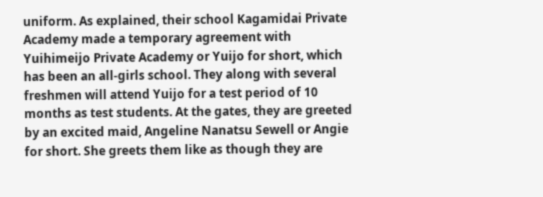uniform. As explained, their school Kagamidai Private Academy made a temporary agreement with Yuihimeijo Private Academy or Yuijo for short, which has been an all-girls school. They along with several freshmen will attend Yuijo for a test period of 10 months as test students. At the gates, they are greeted by an excited maid, Angeline Nanatsu Sewell or Angie for short. She greets them like as though they are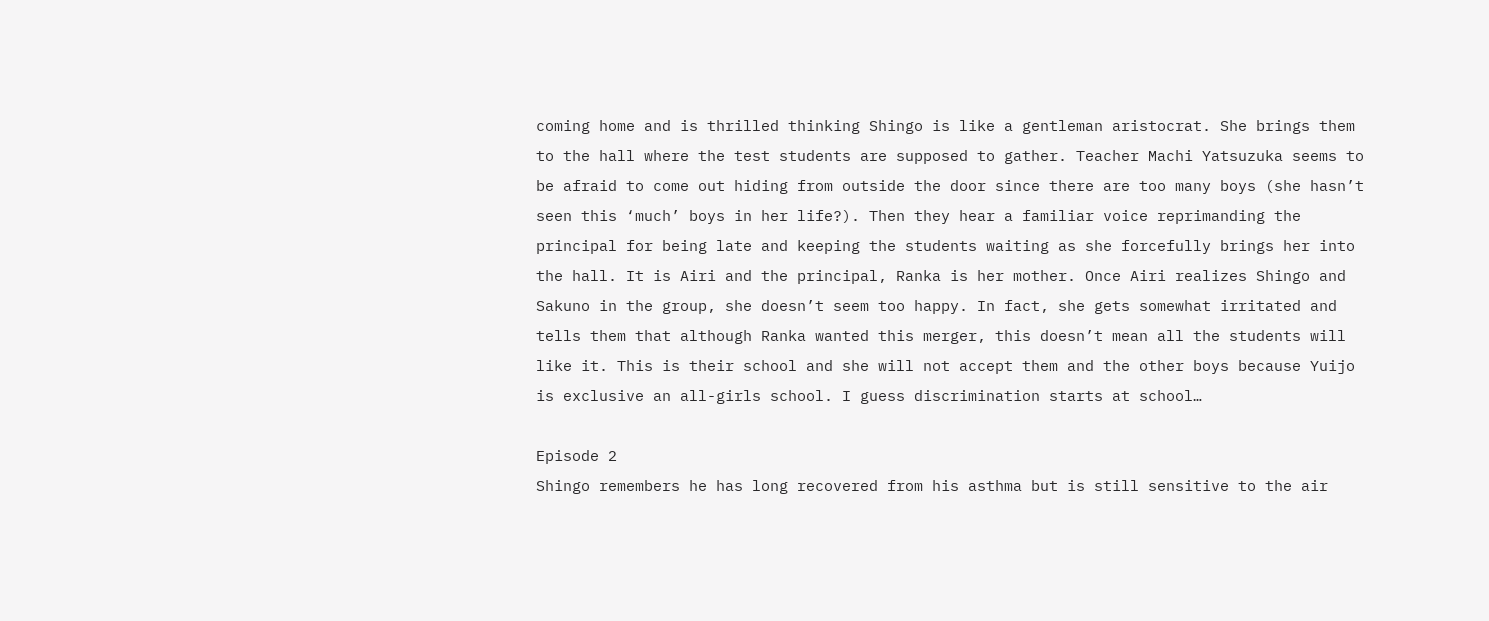coming home and is thrilled thinking Shingo is like a gentleman aristocrat. She brings them to the hall where the test students are supposed to gather. Teacher Machi Yatsuzuka seems to be afraid to come out hiding from outside the door since there are too many boys (she hasn’t seen this ‘much’ boys in her life?). Then they hear a familiar voice reprimanding the principal for being late and keeping the students waiting as she forcefully brings her into the hall. It is Airi and the principal, Ranka is her mother. Once Airi realizes Shingo and Sakuno in the group, she doesn’t seem too happy. In fact, she gets somewhat irritated and tells them that although Ranka wanted this merger, this doesn’t mean all the students will like it. This is their school and she will not accept them and the other boys because Yuijo is exclusive an all-girls school. I guess discrimination starts at school…

Episode 2
Shingo remembers he has long recovered from his asthma but is still sensitive to the air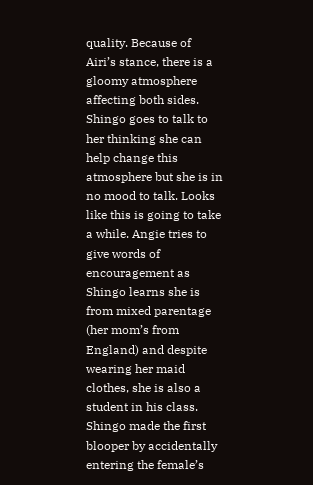quality. Because of Airi’s stance, there is a gloomy atmosphere affecting both sides. Shingo goes to talk to her thinking she can help change this atmosphere but she is in no mood to talk. Looks like this is going to take a while. Angie tries to give words of encouragement as Shingo learns she is from mixed parentage (her mom’s from England) and despite wearing her maid clothes, she is also a student in his class. Shingo made the first blooper by accidentally entering the female’s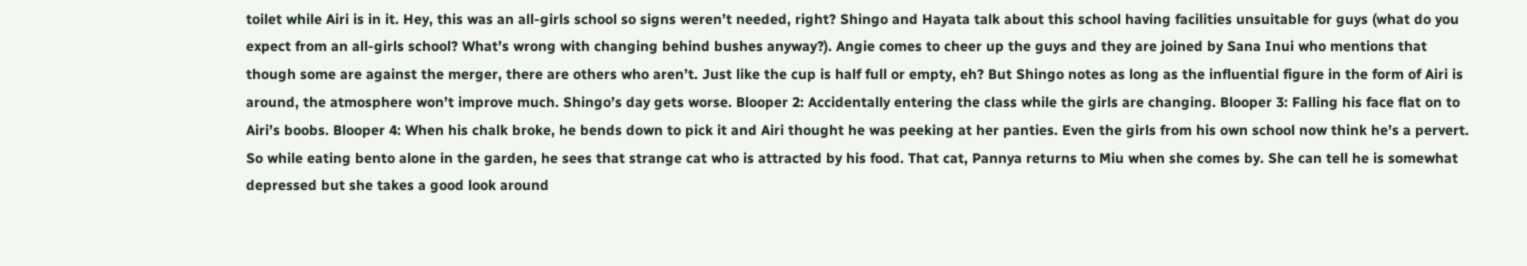toilet while Airi is in it. Hey, this was an all-girls school so signs weren’t needed, right? Shingo and Hayata talk about this school having facilities unsuitable for guys (what do you expect from an all-girls school? What’s wrong with changing behind bushes anyway?). Angie comes to cheer up the guys and they are joined by Sana Inui who mentions that though some are against the merger, there are others who aren’t. Just like the cup is half full or empty, eh? But Shingo notes as long as the influential figure in the form of Airi is around, the atmosphere won’t improve much. Shingo’s day gets worse. Blooper 2: Accidentally entering the class while the girls are changing. Blooper 3: Falling his face flat on to Airi’s boobs. Blooper 4: When his chalk broke, he bends down to pick it and Airi thought he was peeking at her panties. Even the girls from his own school now think he’s a pervert. So while eating bento alone in the garden, he sees that strange cat who is attracted by his food. That cat, Pannya returns to Miu when she comes by. She can tell he is somewhat depressed but she takes a good look around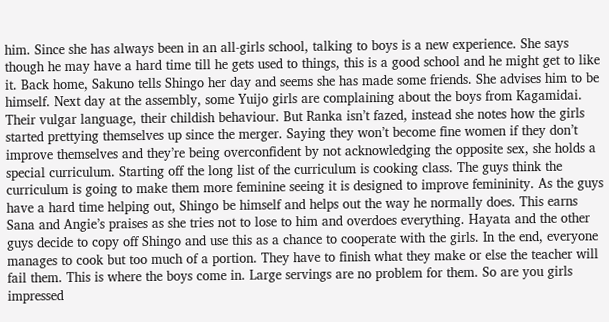him. Since she has always been in an all-girls school, talking to boys is a new experience. She says though he may have a hard time till he gets used to things, this is a good school and he might get to like it. Back home, Sakuno tells Shingo her day and seems she has made some friends. She advises him to be himself. Next day at the assembly, some Yuijo girls are complaining about the boys from Kagamidai. Their vulgar language, their childish behaviour. But Ranka isn’t fazed, instead she notes how the girls started prettying themselves up since the merger. Saying they won’t become fine women if they don’t improve themselves and they’re being overconfident by not acknowledging the opposite sex, she holds a special curriculum. Starting off the long list of the curriculum is cooking class. The guys think the curriculum is going to make them more feminine seeing it is designed to improve femininity. As the guys have a hard time helping out, Shingo be himself and helps out the way he normally does. This earns Sana and Angie’s praises as she tries not to lose to him and overdoes everything. Hayata and the other guys decide to copy off Shingo and use this as a chance to cooperate with the girls. In the end, everyone manages to cook but too much of a portion. They have to finish what they make or else the teacher will fail them. This is where the boys come in. Large servings are no problem for them. So are you girls impressed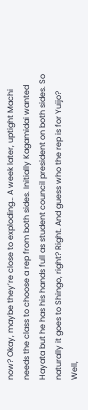now? Okay, maybe they’re close to exploding… A week later, uptight Machi needs the class to choose a rep from both sides. Initially Kagamidai wanted Hayata but he has his hands full as student council president on both sides. So naturally it goes to Shingo, right? Right. And guess who the rep is for Yuijo? Well,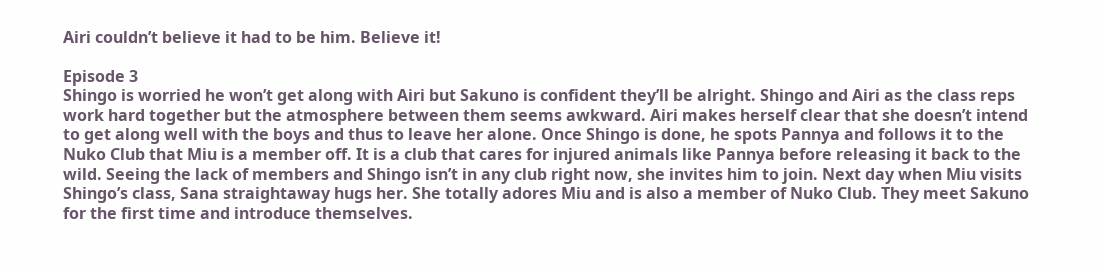Airi couldn’t believe it had to be him. Believe it!

Episode 3
Shingo is worried he won’t get along with Airi but Sakuno is confident they’ll be alright. Shingo and Airi as the class reps work hard together but the atmosphere between them seems awkward. Airi makes herself clear that she doesn’t intend to get along well with the boys and thus to leave her alone. Once Shingo is done, he spots Pannya and follows it to the Nuko Club that Miu is a member off. It is a club that cares for injured animals like Pannya before releasing it back to the wild. Seeing the lack of members and Shingo isn’t in any club right now, she invites him to join. Next day when Miu visits Shingo’s class, Sana straightaway hugs her. She totally adores Miu and is also a member of Nuko Club. They meet Sakuno for the first time and introduce themselves.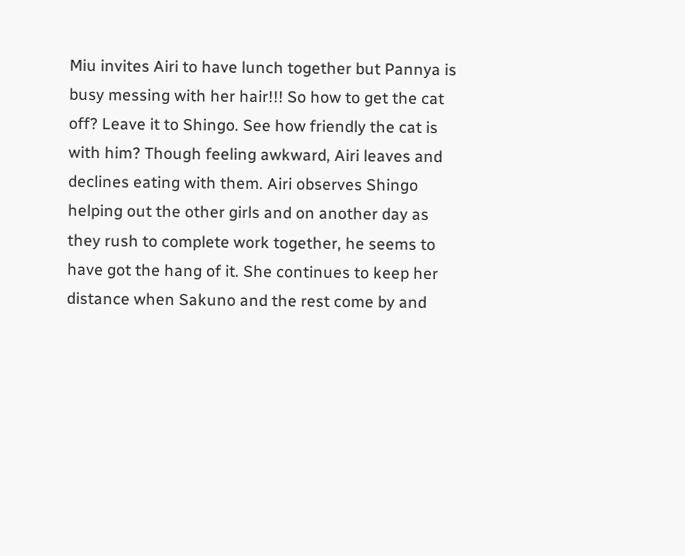Miu invites Airi to have lunch together but Pannya is busy messing with her hair!!! So how to get the cat off? Leave it to Shingo. See how friendly the cat is with him? Though feeling awkward, Airi leaves and declines eating with them. Airi observes Shingo helping out the other girls and on another day as they rush to complete work together, he seems to have got the hang of it. She continues to keep her distance when Sakuno and the rest come by and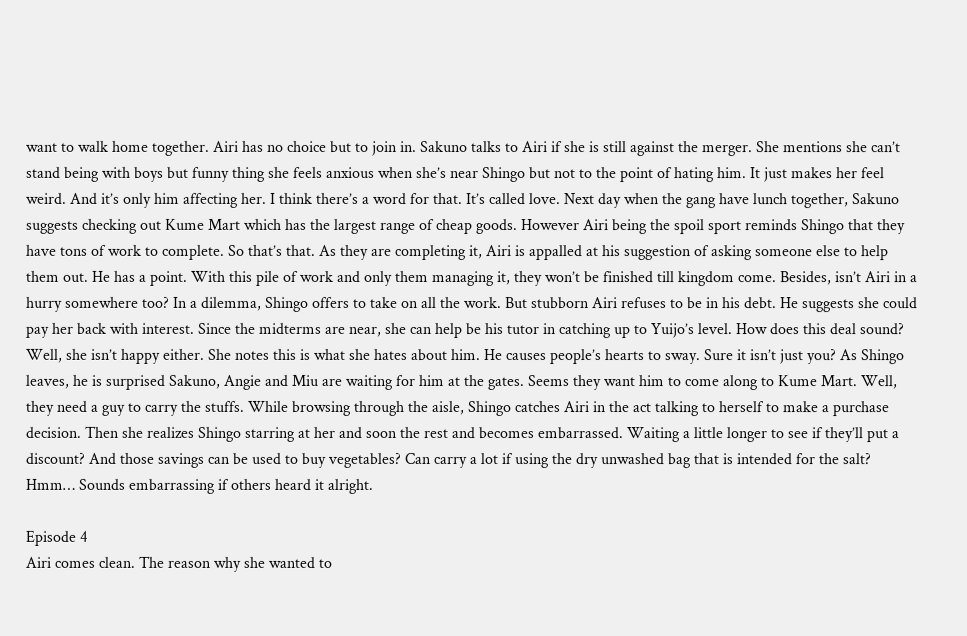want to walk home together. Airi has no choice but to join in. Sakuno talks to Airi if she is still against the merger. She mentions she can’t stand being with boys but funny thing she feels anxious when she’s near Shingo but not to the point of hating him. It just makes her feel weird. And it’s only him affecting her. I think there’s a word for that. It’s called love. Next day when the gang have lunch together, Sakuno suggests checking out Kume Mart which has the largest range of cheap goods. However Airi being the spoil sport reminds Shingo that they have tons of work to complete. So that’s that. As they are completing it, Airi is appalled at his suggestion of asking someone else to help them out. He has a point. With this pile of work and only them managing it, they won’t be finished till kingdom come. Besides, isn’t Airi in a hurry somewhere too? In a dilemma, Shingo offers to take on all the work. But stubborn Airi refuses to be in his debt. He suggests she could pay her back with interest. Since the midterms are near, she can help be his tutor in catching up to Yuijo’s level. How does this deal sound? Well, she isn’t happy either. She notes this is what she hates about him. He causes people’s hearts to sway. Sure it isn’t just you? As Shingo leaves, he is surprised Sakuno, Angie and Miu are waiting for him at the gates. Seems they want him to come along to Kume Mart. Well, they need a guy to carry the stuffs. While browsing through the aisle, Shingo catches Airi in the act talking to herself to make a purchase decision. Then she realizes Shingo starring at her and soon the rest and becomes embarrassed. Waiting a little longer to see if they’ll put a discount? And those savings can be used to buy vegetables? Can carry a lot if using the dry unwashed bag that is intended for the salt? Hmm… Sounds embarrassing if others heard it alright.

Episode 4
Airi comes clean. The reason why she wanted to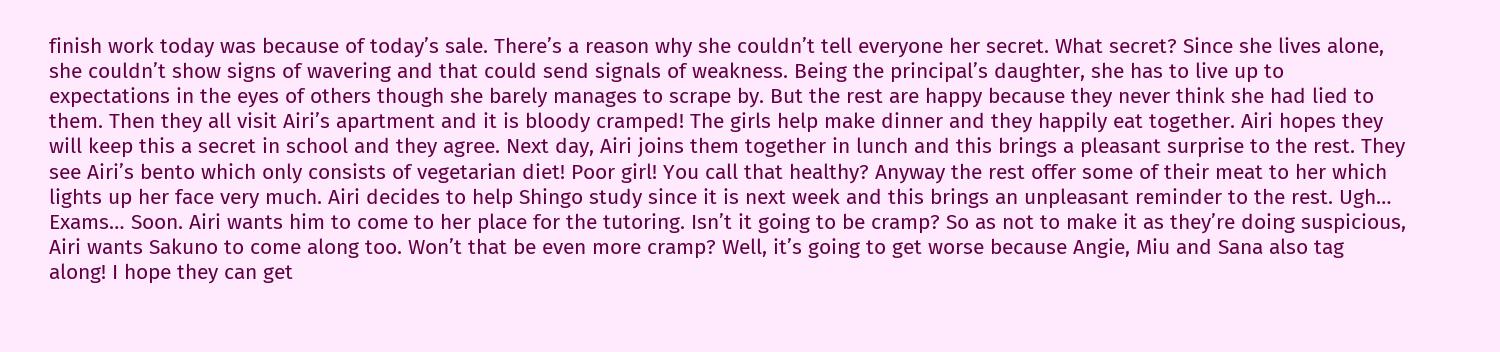finish work today was because of today’s sale. There’s a reason why she couldn’t tell everyone her secret. What secret? Since she lives alone, she couldn’t show signs of wavering and that could send signals of weakness. Being the principal’s daughter, she has to live up to expectations in the eyes of others though she barely manages to scrape by. But the rest are happy because they never think she had lied to them. Then they all visit Airi’s apartment and it is bloody cramped! The girls help make dinner and they happily eat together. Airi hopes they will keep this a secret in school and they agree. Next day, Airi joins them together in lunch and this brings a pleasant surprise to the rest. They see Airi’s bento which only consists of vegetarian diet! Poor girl! You call that healthy? Anyway the rest offer some of their meat to her which lights up her face very much. Airi decides to help Shingo study since it is next week and this brings an unpleasant reminder to the rest. Ugh… Exams… Soon. Airi wants him to come to her place for the tutoring. Isn’t it going to be cramp? So as not to make it as they’re doing suspicious, Airi wants Sakuno to come along too. Won’t that be even more cramp? Well, it’s going to get worse because Angie, Miu and Sana also tag along! I hope they can get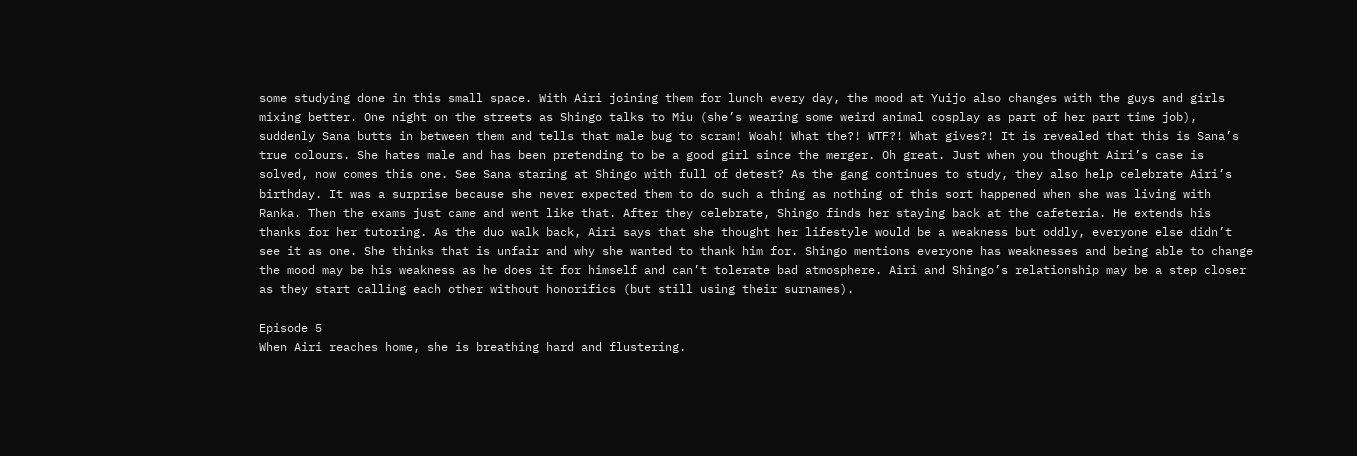some studying done in this small space. With Airi joining them for lunch every day, the mood at Yuijo also changes with the guys and girls mixing better. One night on the streets as Shingo talks to Miu (she’s wearing some weird animal cosplay as part of her part time job), suddenly Sana butts in between them and tells that male bug to scram! Woah! What the?! WTF?! What gives?! It is revealed that this is Sana’s true colours. She hates male and has been pretending to be a good girl since the merger. Oh great. Just when you thought Airi’s case is solved, now comes this one. See Sana staring at Shingo with full of detest? As the gang continues to study, they also help celebrate Airi’s birthday. It was a surprise because she never expected them to do such a thing as nothing of this sort happened when she was living with Ranka. Then the exams just came and went like that. After they celebrate, Shingo finds her staying back at the cafeteria. He extends his thanks for her tutoring. As the duo walk back, Airi says that she thought her lifestyle would be a weakness but oddly, everyone else didn’t see it as one. She thinks that is unfair and why she wanted to thank him for. Shingo mentions everyone has weaknesses and being able to change the mood may be his weakness as he does it for himself and can’t tolerate bad atmosphere. Airi and Shingo’s relationship may be a step closer as they start calling each other without honorifics (but still using their surnames).

Episode 5
When Airi reaches home, she is breathing hard and flustering.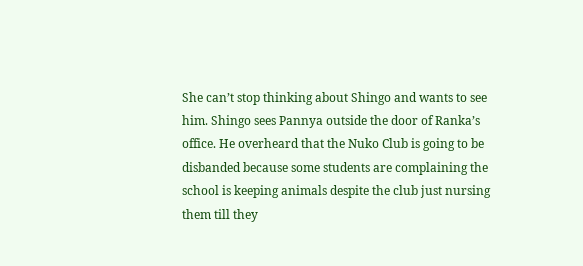She can’t stop thinking about Shingo and wants to see him. Shingo sees Pannya outside the door of Ranka’s office. He overheard that the Nuko Club is going to be disbanded because some students are complaining the school is keeping animals despite the club just nursing them till they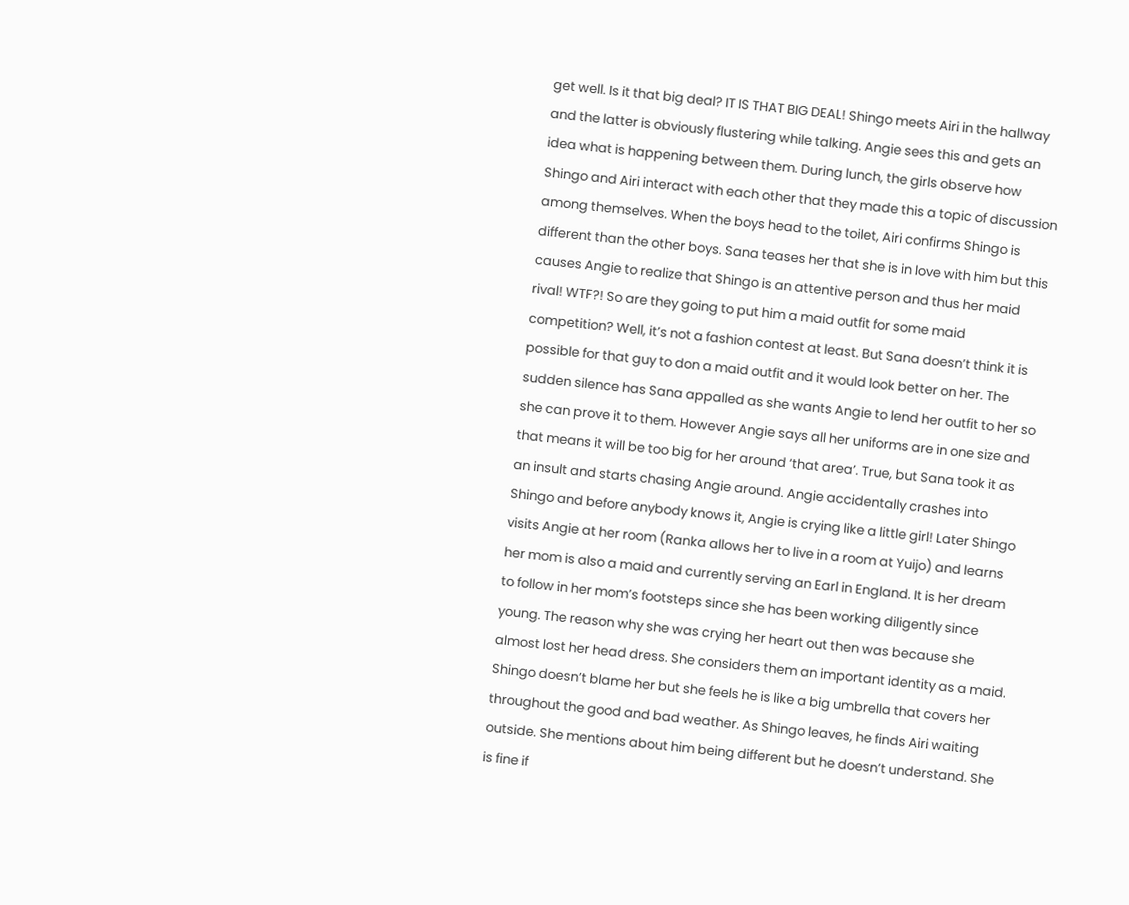get well. Is it that big deal? IT IS THAT BIG DEAL! Shingo meets Airi in the hallway and the latter is obviously flustering while talking. Angie sees this and gets an idea what is happening between them. During lunch, the girls observe how Shingo and Airi interact with each other that they made this a topic of discussion among themselves. When the boys head to the toilet, Airi confirms Shingo is different than the other boys. Sana teases her that she is in love with him but this causes Angie to realize that Shingo is an attentive person and thus her maid rival! WTF?! So are they going to put him a maid outfit for some maid competition? Well, it’s not a fashion contest at least. But Sana doesn’t think it is possible for that guy to don a maid outfit and it would look better on her. The sudden silence has Sana appalled as she wants Angie to lend her outfit to her so she can prove it to them. However Angie says all her uniforms are in one size and that means it will be too big for her around ‘that area’. True, but Sana took it as an insult and starts chasing Angie around. Angie accidentally crashes into Shingo and before anybody knows it, Angie is crying like a little girl! Later Shingo visits Angie at her room (Ranka allows her to live in a room at Yuijo) and learns her mom is also a maid and currently serving an Earl in England. It is her dream to follow in her mom’s footsteps since she has been working diligently since young. The reason why she was crying her heart out then was because she almost lost her head dress. She considers them an important identity as a maid. Shingo doesn’t blame her but she feels he is like a big umbrella that covers her throughout the good and bad weather. As Shingo leaves, he finds Airi waiting outside. She mentions about him being different but he doesn’t understand. She is fine if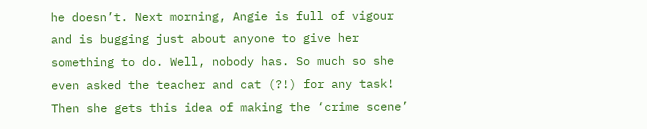he doesn’t. Next morning, Angie is full of vigour and is bugging just about anyone to give her something to do. Well, nobody has. So much so she even asked the teacher and cat (?!) for any task! Then she gets this idea of making the ‘crime scene’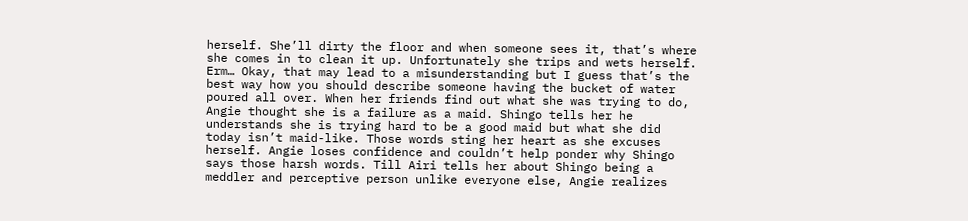herself. She’ll dirty the floor and when someone sees it, that’s where she comes in to clean it up. Unfortunately she trips and wets herself. Erm… Okay, that may lead to a misunderstanding but I guess that’s the best way how you should describe someone having the bucket of water poured all over. When her friends find out what she was trying to do, Angie thought she is a failure as a maid. Shingo tells her he understands she is trying hard to be a good maid but what she did today isn’t maid-like. Those words sting her heart as she excuses herself. Angie loses confidence and couldn’t help ponder why Shingo says those harsh words. Till Airi tells her about Shingo being a meddler and perceptive person unlike everyone else, Angie realizes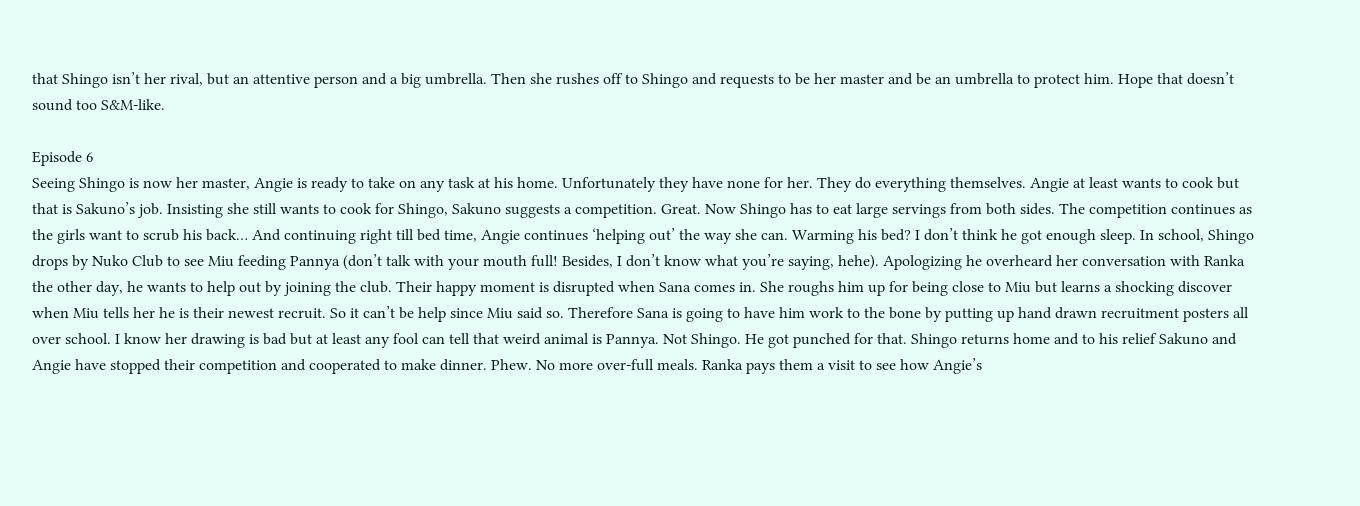that Shingo isn’t her rival, but an attentive person and a big umbrella. Then she rushes off to Shingo and requests to be her master and be an umbrella to protect him. Hope that doesn’t sound too S&M-like.

Episode 6
Seeing Shingo is now her master, Angie is ready to take on any task at his home. Unfortunately they have none for her. They do everything themselves. Angie at least wants to cook but that is Sakuno’s job. Insisting she still wants to cook for Shingo, Sakuno suggests a competition. Great. Now Shingo has to eat large servings from both sides. The competition continues as the girls want to scrub his back… And continuing right till bed time, Angie continues ‘helping out’ the way she can. Warming his bed? I don’t think he got enough sleep. In school, Shingo drops by Nuko Club to see Miu feeding Pannya (don’t talk with your mouth full! Besides, I don’t know what you’re saying, hehe). Apologizing he overheard her conversation with Ranka the other day, he wants to help out by joining the club. Their happy moment is disrupted when Sana comes in. She roughs him up for being close to Miu but learns a shocking discover when Miu tells her he is their newest recruit. So it can’t be help since Miu said so. Therefore Sana is going to have him work to the bone by putting up hand drawn recruitment posters all over school. I know her drawing is bad but at least any fool can tell that weird animal is Pannya. Not Shingo. He got punched for that. Shingo returns home and to his relief Sakuno and Angie have stopped their competition and cooperated to make dinner. Phew. No more over-full meals. Ranka pays them a visit to see how Angie’s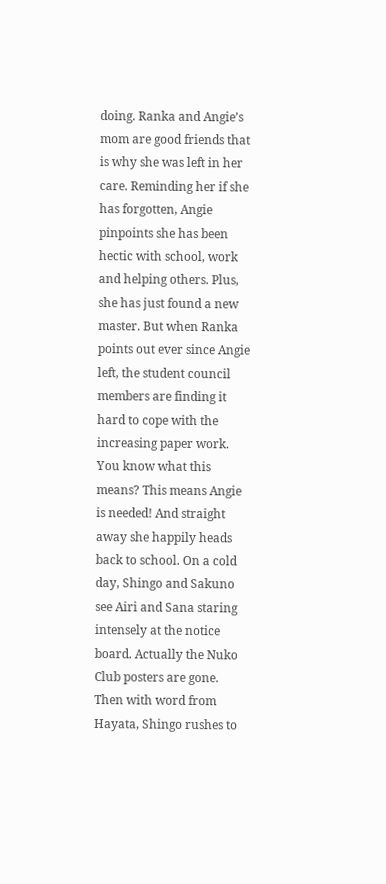doing. Ranka and Angie’s mom are good friends that is why she was left in her care. Reminding her if she has forgotten, Angie pinpoints she has been hectic with school, work and helping others. Plus, she has just found a new master. But when Ranka points out ever since Angie left, the student council members are finding it hard to cope with the increasing paper work. You know what this means? This means Angie is needed! And straight away she happily heads back to school. On a cold day, Shingo and Sakuno see Airi and Sana staring intensely at the notice board. Actually the Nuko Club posters are gone. Then with word from Hayata, Shingo rushes to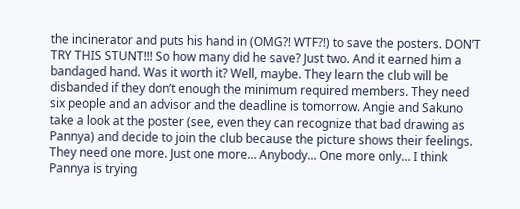the incinerator and puts his hand in (OMG?! WTF?!) to save the posters. DON’T TRY THIS STUNT!!! So how many did he save? Just two. And it earned him a bandaged hand. Was it worth it? Well, maybe. They learn the club will be disbanded if they don’t enough the minimum required members. They need six people and an advisor and the deadline is tomorrow. Angie and Sakuno take a look at the poster (see, even they can recognize that bad drawing as Pannya) and decide to join the club because the picture shows their feelings. They need one more. Just one more… Anybody… One more only… I think Pannya is trying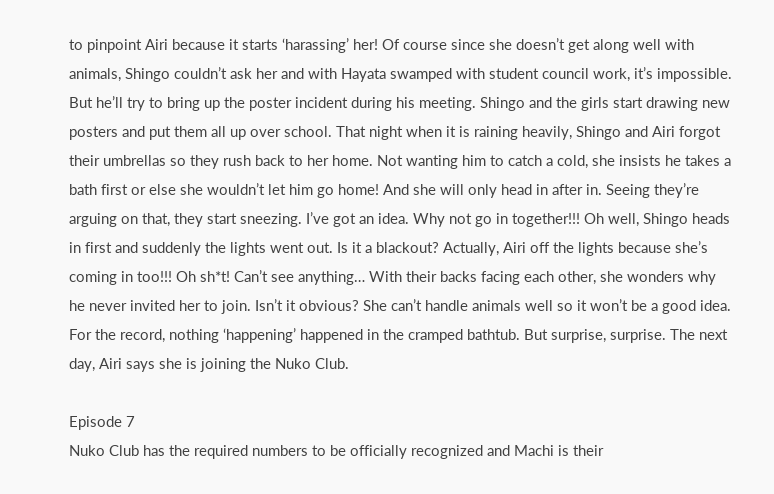to pinpoint Airi because it starts ‘harassing’ her! Of course since she doesn’t get along well with animals, Shingo couldn’t ask her and with Hayata swamped with student council work, it’s impossible. But he’ll try to bring up the poster incident during his meeting. Shingo and the girls start drawing new posters and put them all up over school. That night when it is raining heavily, Shingo and Airi forgot their umbrellas so they rush back to her home. Not wanting him to catch a cold, she insists he takes a bath first or else she wouldn’t let him go home! And she will only head in after in. Seeing they’re arguing on that, they start sneezing. I’ve got an idea. Why not go in together!!! Oh well, Shingo heads in first and suddenly the lights went out. Is it a blackout? Actually, Airi off the lights because she’s coming in too!!! Oh sh*t! Can’t see anything… With their backs facing each other, she wonders why he never invited her to join. Isn’t it obvious? She can’t handle animals well so it won’t be a good idea. For the record, nothing ‘happening’ happened in the cramped bathtub. But surprise, surprise. The next day, Airi says she is joining the Nuko Club.

Episode 7
Nuko Club has the required numbers to be officially recognized and Machi is their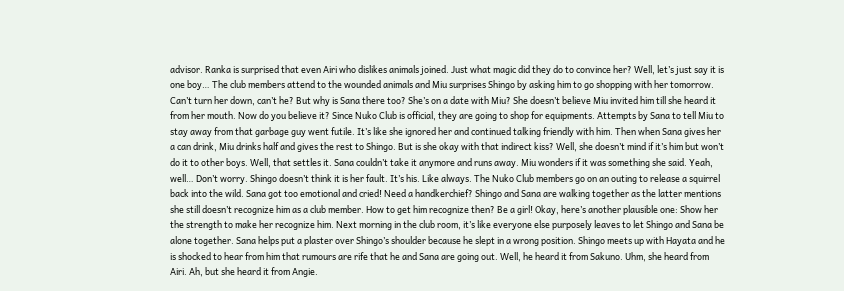advisor. Ranka is surprised that even Airi who dislikes animals joined. Just what magic did they do to convince her? Well, let’s just say it is one boy… The club members attend to the wounded animals and Miu surprises Shingo by asking him to go shopping with her tomorrow. Can’t turn her down, can’t he? But why is Sana there too? She’s on a date with Miu? She doesn’t believe Miu invited him till she heard it from her mouth. Now do you believe it? Since Nuko Club is official, they are going to shop for equipments. Attempts by Sana to tell Miu to stay away from that garbage guy went futile. It’s like she ignored her and continued talking friendly with him. Then when Sana gives her a can drink, Miu drinks half and gives the rest to Shingo. But is she okay with that indirect kiss? Well, she doesn’t mind if it’s him but won’t do it to other boys. Well, that settles it. Sana couldn’t take it anymore and runs away. Miu wonders if it was something she said. Yeah, well… Don’t worry. Shingo doesn’t think it is her fault. It’s his. Like always. The Nuko Club members go on an outing to release a squirrel back into the wild. Sana got too emotional and cried! Need a handkerchief? Shingo and Sana are walking together as the latter mentions she still doesn’t recognize him as a club member. How to get him recognize then? Be a girl! Okay, here’s another plausible one: Show her the strength to make her recognize him. Next morning in the club room, it’s like everyone else purposely leaves to let Shingo and Sana be alone together. Sana helps put a plaster over Shingo’s shoulder because he slept in a wrong position. Shingo meets up with Hayata and he is shocked to hear from him that rumours are rife that he and Sana are going out. Well, he heard it from Sakuno. Uhm, she heard from Airi. Ah, but she heard it from Angie.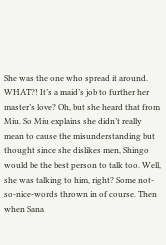She was the one who spread it around. WHAT?! It’s a maid’s job to further her master’s love? Oh, but she heard that from Miu. So Miu explains she didn’t really mean to cause the misunderstanding but thought since she dislikes men, Shingo would be the best person to talk too. Well, she was talking to him, right? Some not-so-nice-words thrown in of course. Then when Sana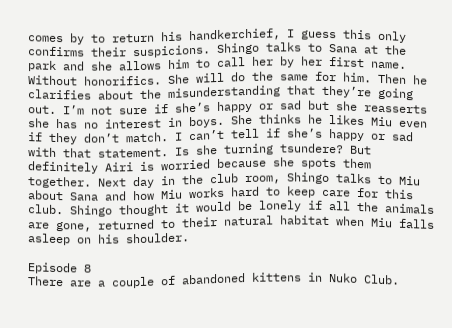comes by to return his handkerchief, I guess this only confirms their suspicions. Shingo talks to Sana at the park and she allows him to call her by her first name. Without honorifics. She will do the same for him. Then he clarifies about the misunderstanding that they’re going out. I’m not sure if she’s happy or sad but she reasserts she has no interest in boys. She thinks he likes Miu even if they don’t match. I can’t tell if she’s happy or sad with that statement. Is she turning tsundere? But definitely Airi is worried because she spots them together. Next day in the club room, Shingo talks to Miu about Sana and how Miu works hard to keep care for this club. Shingo thought it would be lonely if all the animals are gone, returned to their natural habitat when Miu falls asleep on his shoulder.

Episode 8
There are a couple of abandoned kittens in Nuko Club.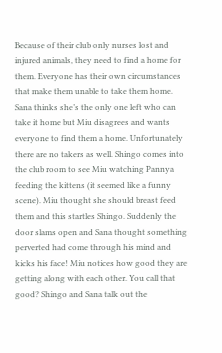Because of their club only nurses lost and injured animals, they need to find a home for them. Everyone has their own circumstances that make them unable to take them home. Sana thinks she’s the only one left who can take it home but Miu disagrees and wants everyone to find them a home. Unfortunately there are no takers as well. Shingo comes into the club room to see Miu watching Pannya feeding the kittens (it seemed like a funny scene). Miu thought she should breast feed them and this startles Shingo. Suddenly the door slams open and Sana thought something perverted had come through his mind and kicks his face! Miu notices how good they are getting along with each other. You call that good? Shingo and Sana talk out the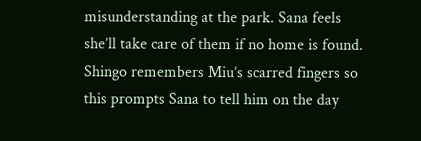misunderstanding at the park. Sana feels she’ll take care of them if no home is found. Shingo remembers Miu’s scarred fingers so this prompts Sana to tell him on the day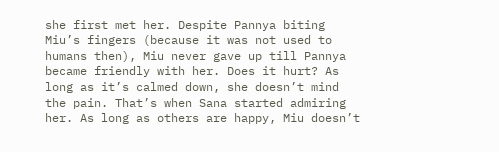she first met her. Despite Pannya biting Miu’s fingers (because it was not used to humans then), Miu never gave up till Pannya became friendly with her. Does it hurt? As long as it’s calmed down, she doesn’t mind the pain. That’s when Sana started admiring her. As long as others are happy, Miu doesn’t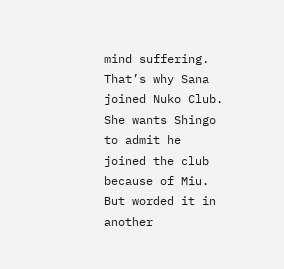mind suffering. That’s why Sana joined Nuko Club. She wants Shingo to admit he joined the club because of Miu. But worded it in another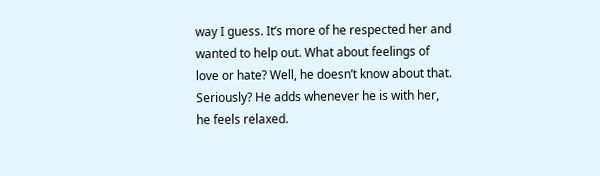way I guess. It’s more of he respected her and wanted to help out. What about feelings of love or hate? Well, he doesn’t know about that. Seriously? He adds whenever he is with her, he feels relaxed.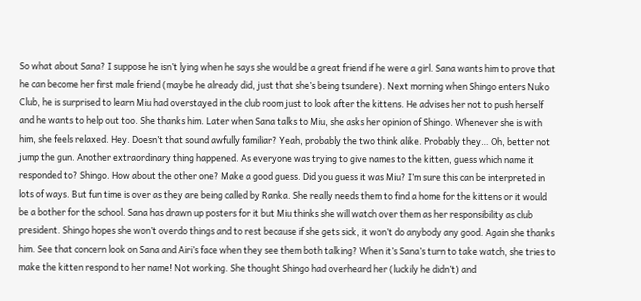So what about Sana? I suppose he isn’t lying when he says she would be a great friend if he were a girl. Sana wants him to prove that he can become her first male friend (maybe he already did, just that she’s being tsundere). Next morning when Shingo enters Nuko Club, he is surprised to learn Miu had overstayed in the club room just to look after the kittens. He advises her not to push herself and he wants to help out too. She thanks him. Later when Sana talks to Miu, she asks her opinion of Shingo. Whenever she is with him, she feels relaxed. Hey. Doesn’t that sound awfully familiar? Yeah, probably the two think alike. Probably they… Oh, better not jump the gun. Another extraordinary thing happened. As everyone was trying to give names to the kitten, guess which name it responded to? Shingo. How about the other one? Make a good guess. Did you guess it was Miu? I’m sure this can be interpreted in lots of ways. But fun time is over as they are being called by Ranka. She really needs them to find a home for the kittens or it would be a bother for the school. Sana has drawn up posters for it but Miu thinks she will watch over them as her responsibility as club president. Shingo hopes she won’t overdo things and to rest because if she gets sick, it won’t do anybody any good. Again she thanks him. See that concern look on Sana and Airi’s face when they see them both talking? When it’s Sana’s turn to take watch, she tries to make the kitten respond to her name! Not working. She thought Shingo had overheard her (luckily he didn’t) and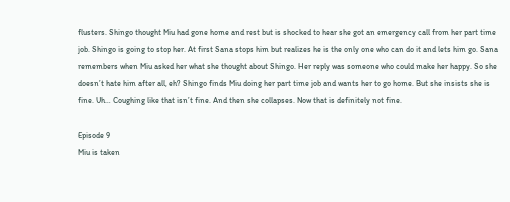flusters. Shingo thought Miu had gone home and rest but is shocked to hear she got an emergency call from her part time job. Shingo is going to stop her. At first Sana stops him but realizes he is the only one who can do it and lets him go. Sana remembers when Miu asked her what she thought about Shingo. Her reply was someone who could make her happy. So she doesn’t hate him after all, eh? Shingo finds Miu doing her part time job and wants her to go home. But she insists she is fine. Uh… Coughing like that isn’t fine. And then she collapses. Now that is definitely not fine.

Episode 9
Miu is taken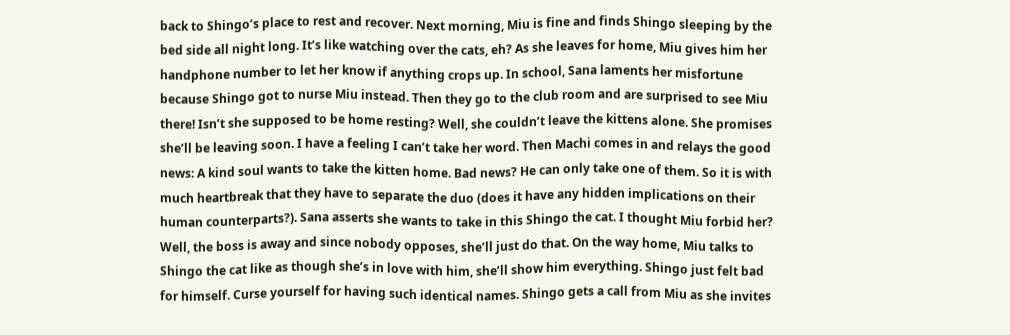back to Shingo’s place to rest and recover. Next morning, Miu is fine and finds Shingo sleeping by the bed side all night long. It’s like watching over the cats, eh? As she leaves for home, Miu gives him her handphone number to let her know if anything crops up. In school, Sana laments her misfortune because Shingo got to nurse Miu instead. Then they go to the club room and are surprised to see Miu there! Isn’t she supposed to be home resting? Well, she couldn’t leave the kittens alone. She promises she’ll be leaving soon. I have a feeling I can’t take her word. Then Machi comes in and relays the good news: A kind soul wants to take the kitten home. Bad news? He can only take one of them. So it is with much heartbreak that they have to separate the duo (does it have any hidden implications on their human counterparts?). Sana asserts she wants to take in this Shingo the cat. I thought Miu forbid her? Well, the boss is away and since nobody opposes, she’ll just do that. On the way home, Miu talks to Shingo the cat like as though she’s in love with him, she’ll show him everything. Shingo just felt bad for himself. Curse yourself for having such identical names. Shingo gets a call from Miu as she invites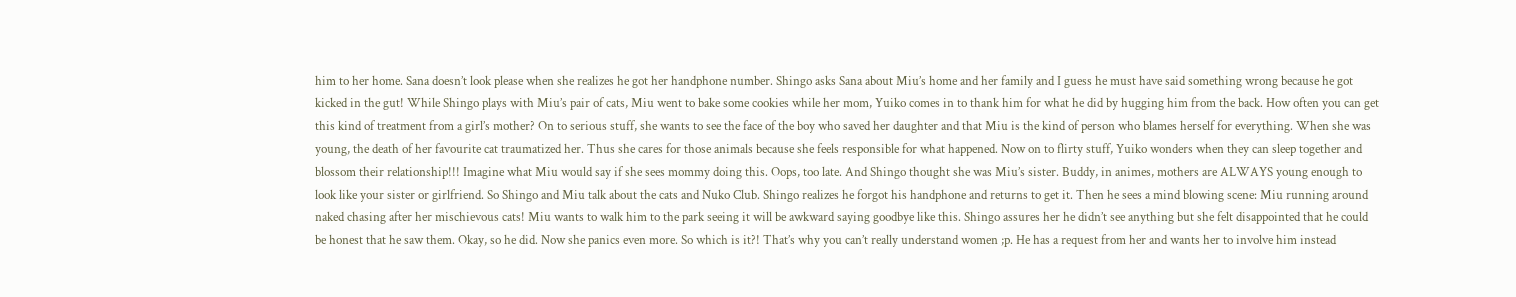him to her home. Sana doesn’t look please when she realizes he got her handphone number. Shingo asks Sana about Miu’s home and her family and I guess he must have said something wrong because he got kicked in the gut! While Shingo plays with Miu’s pair of cats, Miu went to bake some cookies while her mom, Yuiko comes in to thank him for what he did by hugging him from the back. How often you can get this kind of treatment from a girl’s mother? On to serious stuff, she wants to see the face of the boy who saved her daughter and that Miu is the kind of person who blames herself for everything. When she was young, the death of her favourite cat traumatized her. Thus she cares for those animals because she feels responsible for what happened. Now on to flirty stuff, Yuiko wonders when they can sleep together and blossom their relationship!!! Imagine what Miu would say if she sees mommy doing this. Oops, too late. And Shingo thought she was Miu’s sister. Buddy, in animes, mothers are ALWAYS young enough to look like your sister or girlfriend. So Shingo and Miu talk about the cats and Nuko Club. Shingo realizes he forgot his handphone and returns to get it. Then he sees a mind blowing scene: Miu running around naked chasing after her mischievous cats! Miu wants to walk him to the park seeing it will be awkward saying goodbye like this. Shingo assures her he didn’t see anything but she felt disappointed that he could be honest that he saw them. Okay, so he did. Now she panics even more. So which is it?! That’s why you can’t really understand women ;p. He has a request from her and wants her to involve him instead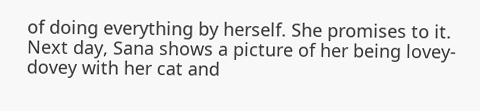of doing everything by herself. She promises to it. Next day, Sana shows a picture of her being lovey-dovey with her cat and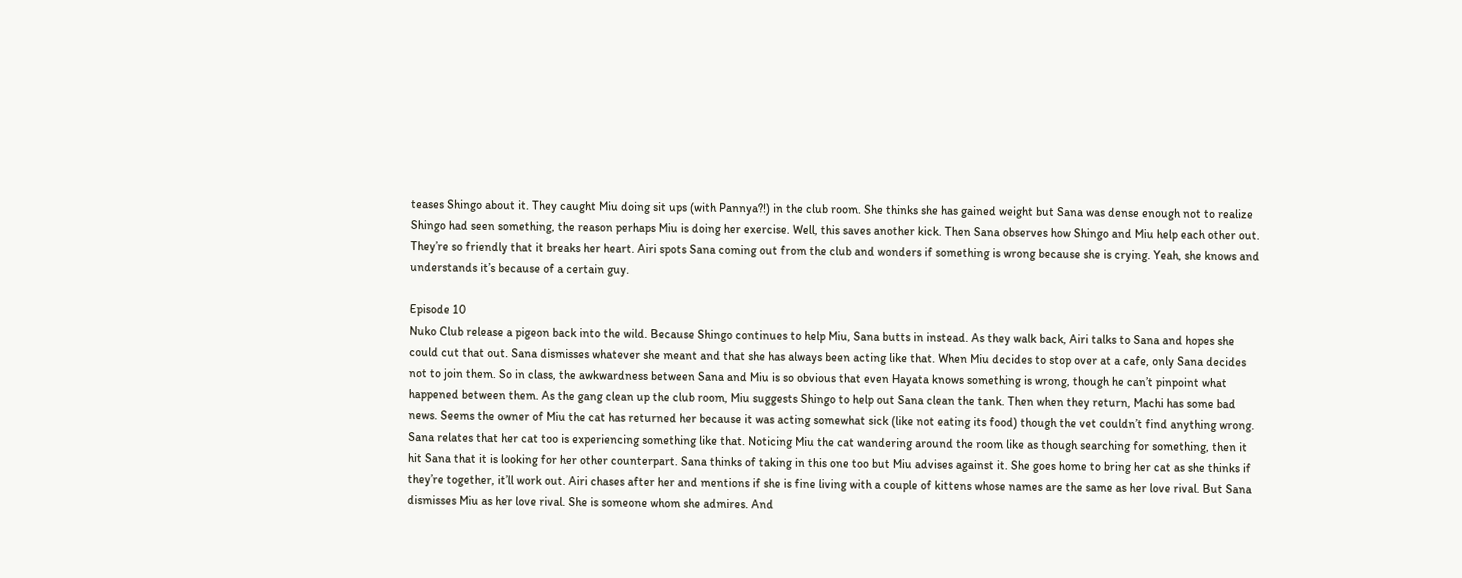teases Shingo about it. They caught Miu doing sit ups (with Pannya?!) in the club room. She thinks she has gained weight but Sana was dense enough not to realize Shingo had seen something, the reason perhaps Miu is doing her exercise. Well, this saves another kick. Then Sana observes how Shingo and Miu help each other out. They’re so friendly that it breaks her heart. Airi spots Sana coming out from the club and wonders if something is wrong because she is crying. Yeah, she knows and understands it’s because of a certain guy.

Episode 10
Nuko Club release a pigeon back into the wild. Because Shingo continues to help Miu, Sana butts in instead. As they walk back, Airi talks to Sana and hopes she could cut that out. Sana dismisses whatever she meant and that she has always been acting like that. When Miu decides to stop over at a cafe, only Sana decides not to join them. So in class, the awkwardness between Sana and Miu is so obvious that even Hayata knows something is wrong, though he can’t pinpoint what happened between them. As the gang clean up the club room, Miu suggests Shingo to help out Sana clean the tank. Then when they return, Machi has some bad news. Seems the owner of Miu the cat has returned her because it was acting somewhat sick (like not eating its food) though the vet couldn’t find anything wrong. Sana relates that her cat too is experiencing something like that. Noticing Miu the cat wandering around the room like as though searching for something, then it hit Sana that it is looking for her other counterpart. Sana thinks of taking in this one too but Miu advises against it. She goes home to bring her cat as she thinks if they’re together, it’ll work out. Airi chases after her and mentions if she is fine living with a couple of kittens whose names are the same as her love rival. But Sana dismisses Miu as her love rival. She is someone whom she admires. And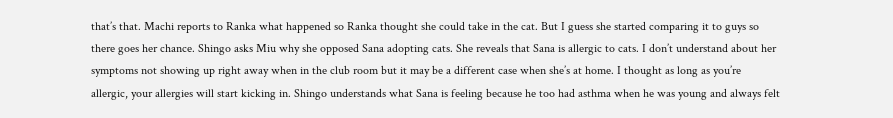that’s that. Machi reports to Ranka what happened so Ranka thought she could take in the cat. But I guess she started comparing it to guys so there goes her chance. Shingo asks Miu why she opposed Sana adopting cats. She reveals that Sana is allergic to cats. I don’t understand about her symptoms not showing up right away when in the club room but it may be a different case when she’s at home. I thought as long as you’re allergic, your allergies will start kicking in. Shingo understands what Sana is feeling because he too had asthma when he was young and always felt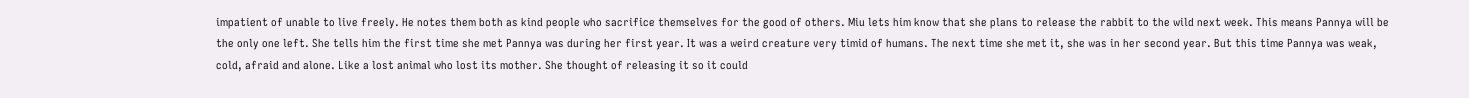impatient of unable to live freely. He notes them both as kind people who sacrifice themselves for the good of others. Miu lets him know that she plans to release the rabbit to the wild next week. This means Pannya will be the only one left. She tells him the first time she met Pannya was during her first year. It was a weird creature very timid of humans. The next time she met it, she was in her second year. But this time Pannya was weak, cold, afraid and alone. Like a lost animal who lost its mother. She thought of releasing it so it could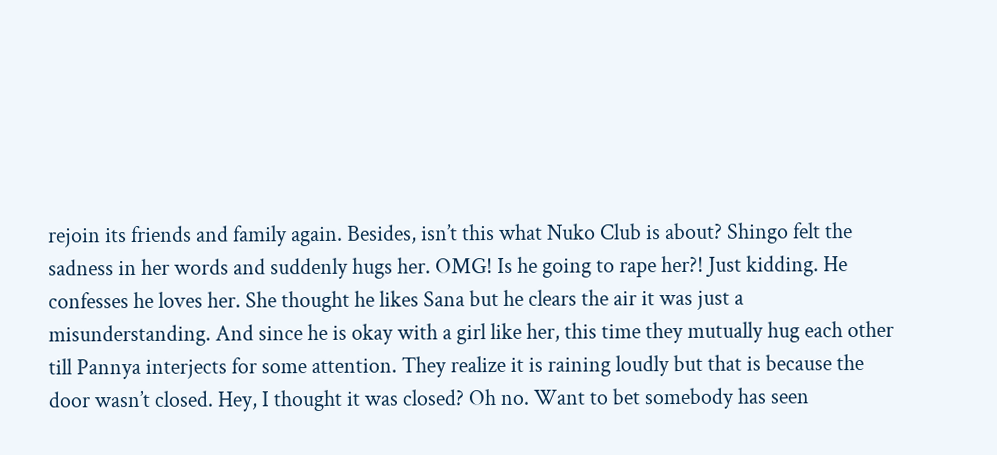rejoin its friends and family again. Besides, isn’t this what Nuko Club is about? Shingo felt the sadness in her words and suddenly hugs her. OMG! Is he going to rape her?! Just kidding. He confesses he loves her. She thought he likes Sana but he clears the air it was just a misunderstanding. And since he is okay with a girl like her, this time they mutually hug each other till Pannya interjects for some attention. They realize it is raining loudly but that is because the door wasn’t closed. Hey, I thought it was closed? Oh no. Want to bet somebody has seen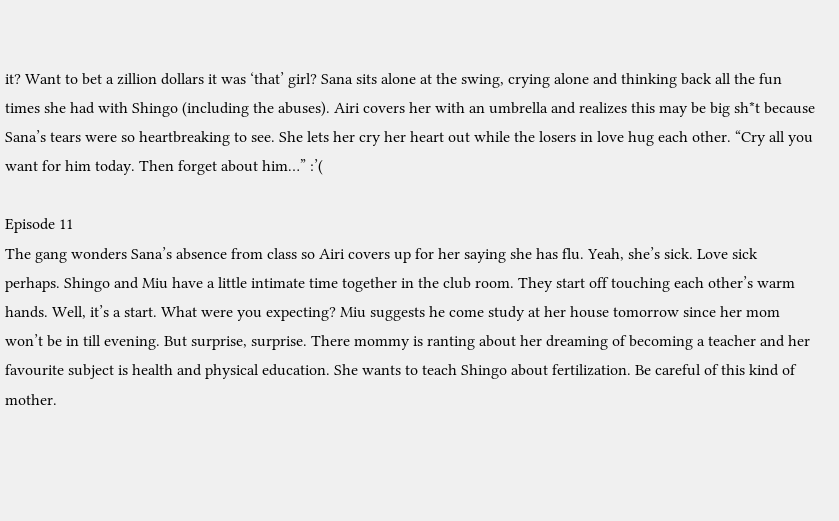it? Want to bet a zillion dollars it was ‘that’ girl? Sana sits alone at the swing, crying alone and thinking back all the fun times she had with Shingo (including the abuses). Airi covers her with an umbrella and realizes this may be big sh*t because Sana’s tears were so heartbreaking to see. She lets her cry her heart out while the losers in love hug each other. “Cry all you want for him today. Then forget about him…” :’(

Episode 11
The gang wonders Sana’s absence from class so Airi covers up for her saying she has flu. Yeah, she’s sick. Love sick perhaps. Shingo and Miu have a little intimate time together in the club room. They start off touching each other’s warm hands. Well, it’s a start. What were you expecting? Miu suggests he come study at her house tomorrow since her mom won’t be in till evening. But surprise, surprise. There mommy is ranting about her dreaming of becoming a teacher and her favourite subject is health and physical education. She wants to teach Shingo about fertilization. Be careful of this kind of mother.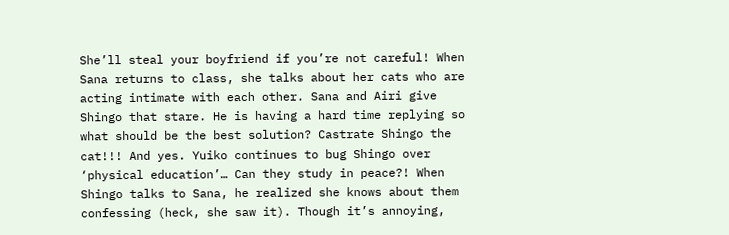She’ll steal your boyfriend if you’re not careful! When Sana returns to class, she talks about her cats who are acting intimate with each other. Sana and Airi give Shingo that stare. He is having a hard time replying so what should be the best solution? Castrate Shingo the cat!!! And yes. Yuiko continues to bug Shingo over ‘physical education’… Can they study in peace?! When Shingo talks to Sana, he realized she knows about them confessing (heck, she saw it). Though it’s annoying,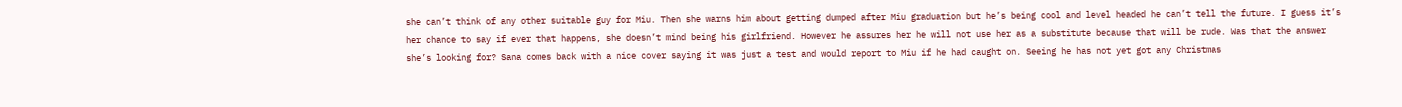she can’t think of any other suitable guy for Miu. Then she warns him about getting dumped after Miu graduation but he’s being cool and level headed he can’t tell the future. I guess it’s her chance to say if ever that happens, she doesn’t mind being his girlfriend. However he assures her he will not use her as a substitute because that will be rude. Was that the answer she’s looking for? Sana comes back with a nice cover saying it was just a test and would report to Miu if he had caught on. Seeing he has not yet got any Christmas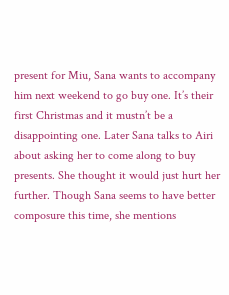present for Miu, Sana wants to accompany him next weekend to go buy one. It’s their first Christmas and it mustn’t be a disappointing one. Later Sana talks to Airi about asking her to come along to buy presents. She thought it would just hurt her further. Though Sana seems to have better composure this time, she mentions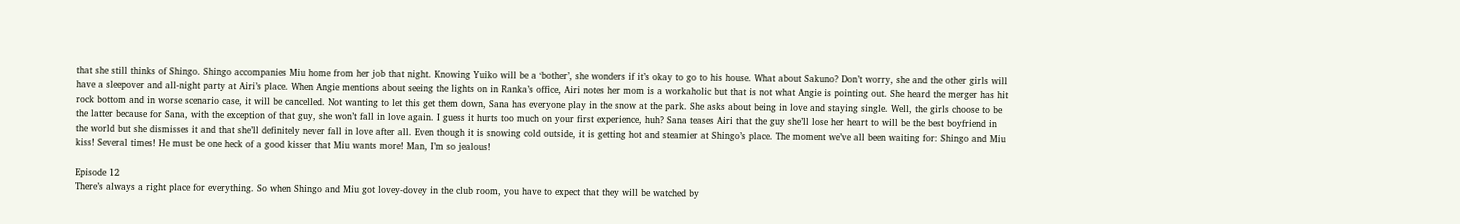that she still thinks of Shingo. Shingo accompanies Miu home from her job that night. Knowing Yuiko will be a ‘bother’, she wonders if it’s okay to go to his house. What about Sakuno? Don’t worry, she and the other girls will have a sleepover and all-night party at Airi’s place. When Angie mentions about seeing the lights on in Ranka’s office, Airi notes her mom is a workaholic but that is not what Angie is pointing out. She heard the merger has hit rock bottom and in worse scenario case, it will be cancelled. Not wanting to let this get them down, Sana has everyone play in the snow at the park. She asks about being in love and staying single. Well, the girls choose to be the latter because for Sana, with the exception of that guy, she won’t fall in love again. I guess it hurts too much on your first experience, huh? Sana teases Airi that the guy she’ll lose her heart to will be the best boyfriend in the world but she dismisses it and that she’ll definitely never fall in love after all. Even though it is snowing cold outside, it is getting hot and steamier at Shingo’s place. The moment we’ve all been waiting for: Shingo and Miu kiss! Several times! He must be one heck of a good kisser that Miu wants more! Man, I’m so jealous!

Episode 12
There’s always a right place for everything. So when Shingo and Miu got lovey-dovey in the club room, you have to expect that they will be watched by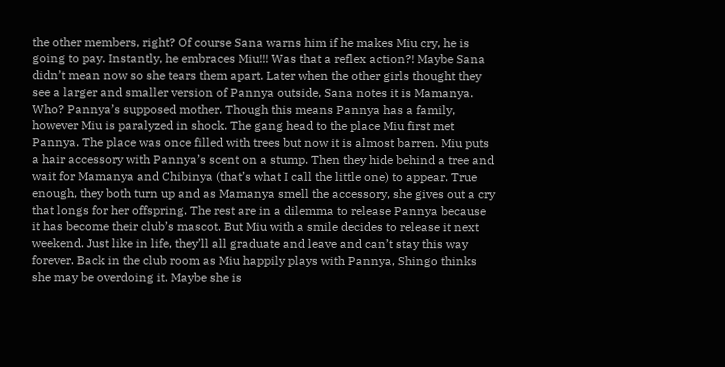the other members, right? Of course Sana warns him if he makes Miu cry, he is going to pay. Instantly, he embraces Miu!!! Was that a reflex action?! Maybe Sana didn’t mean now so she tears them apart. Later when the other girls thought they see a larger and smaller version of Pannya outside, Sana notes it is Mamanya. Who? Pannya’s supposed mother. Though this means Pannya has a family, however Miu is paralyzed in shock. The gang head to the place Miu first met Pannya. The place was once filled with trees but now it is almost barren. Miu puts a hair accessory with Pannya’s scent on a stump. Then they hide behind a tree and wait for Mamanya and Chibinya (that’s what I call the little one) to appear. True enough, they both turn up and as Mamanya smell the accessory, she gives out a cry that longs for her offspring. The rest are in a dilemma to release Pannya because it has become their club’s mascot. But Miu with a smile decides to release it next weekend. Just like in life, they’ll all graduate and leave and can’t stay this way forever. Back in the club room as Miu happily plays with Pannya, Shingo thinks she may be overdoing it. Maybe she is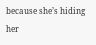because she’s hiding her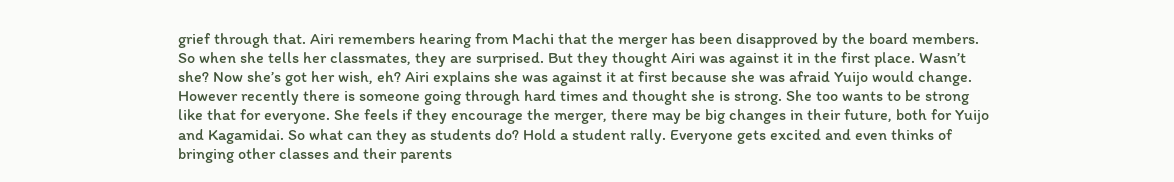grief through that. Airi remembers hearing from Machi that the merger has been disapproved by the board members. So when she tells her classmates, they are surprised. But they thought Airi was against it in the first place. Wasn’t she? Now she’s got her wish, eh? Airi explains she was against it at first because she was afraid Yuijo would change. However recently there is someone going through hard times and thought she is strong. She too wants to be strong like that for everyone. She feels if they encourage the merger, there may be big changes in their future, both for Yuijo and Kagamidai. So what can they as students do? Hold a student rally. Everyone gets excited and even thinks of bringing other classes and their parents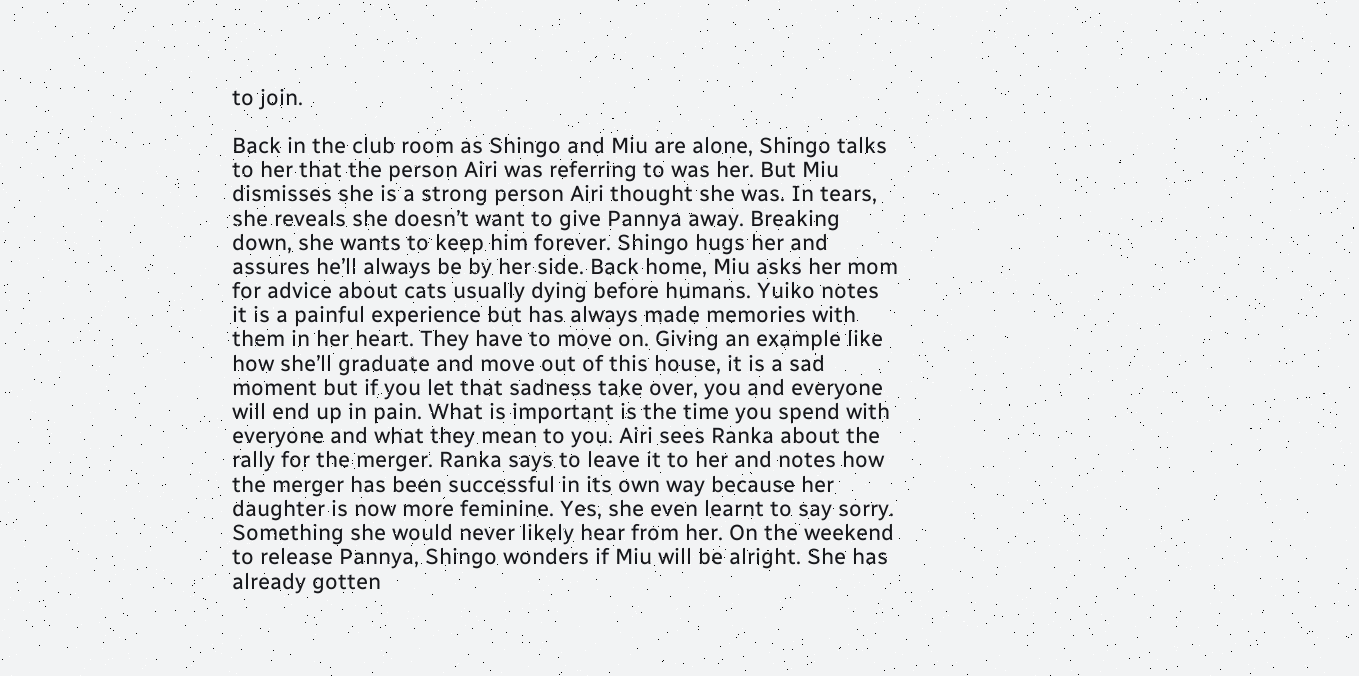to join.

Back in the club room as Shingo and Miu are alone, Shingo talks to her that the person Airi was referring to was her. But Miu dismisses she is a strong person Airi thought she was. In tears, she reveals she doesn’t want to give Pannya away. Breaking down, she wants to keep him forever. Shingo hugs her and assures he’ll always be by her side. Back home, Miu asks her mom for advice about cats usually dying before humans. Yuiko notes it is a painful experience but has always made memories with them in her heart. They have to move on. Giving an example like how she’ll graduate and move out of this house, it is a sad moment but if you let that sadness take over, you and everyone will end up in pain. What is important is the time you spend with everyone and what they mean to you. Airi sees Ranka about the rally for the merger. Ranka says to leave it to her and notes how the merger has been successful in its own way because her daughter is now more feminine. Yes, she even learnt to say sorry. Something she would never likely hear from her. On the weekend to release Pannya, Shingo wonders if Miu will be alright. She has already gotten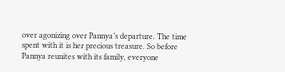over agonizing over Pannya’s departure. The time spent with it is her precious treasure. So before Pannya reunites with its family, everyone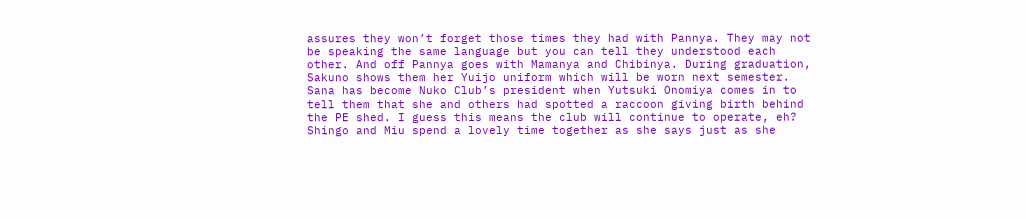assures they won’t forget those times they had with Pannya. They may not be speaking the same language but you can tell they understood each other. And off Pannya goes with Mamanya and Chibinya. During graduation, Sakuno shows them her Yuijo uniform which will be worn next semester. Sana has become Nuko Club’s president when Yutsuki Onomiya comes in to tell them that she and others had spotted a raccoon giving birth behind the PE shed. I guess this means the club will continue to operate, eh? Shingo and Miu spend a lovely time together as she says just as she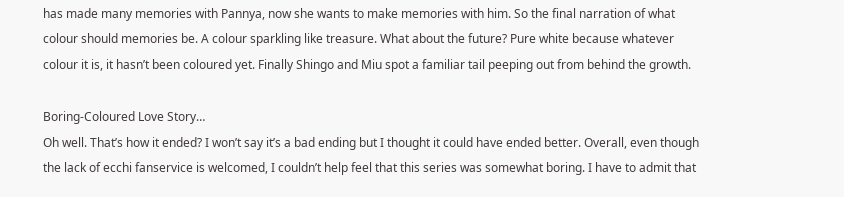has made many memories with Pannya, now she wants to make memories with him. So the final narration of what colour should memories be. A colour sparkling like treasure. What about the future? Pure white because whatever colour it is, it hasn’t been coloured yet. Finally Shingo and Miu spot a familiar tail peeping out from behind the growth.

Boring-Coloured Love Story…
Oh well. That’s how it ended? I won’t say it’s a bad ending but I thought it could have ended better. Overall, even though the lack of ecchi fanservice is welcomed, I couldn’t help feel that this series was somewhat boring. I have to admit that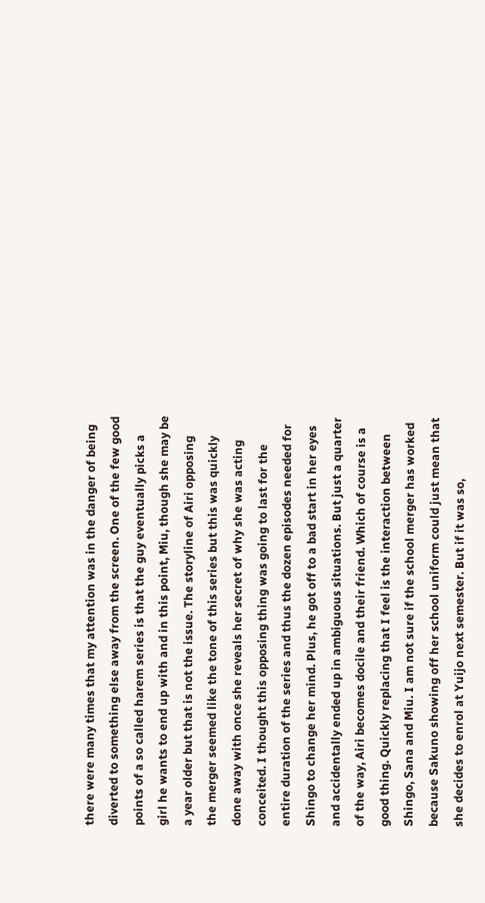there were many times that my attention was in the danger of being diverted to something else away from the screen. One of the few good points of a so called harem series is that the guy eventually picks a girl he wants to end up with and in this point, Miu, though she may be a year older but that is not the issue. The storyline of Airi opposing the merger seemed like the tone of this series but this was quickly done away with once she reveals her secret of why she was acting conceited. I thought this opposing thing was going to last for the entire duration of the series and thus the dozen episodes needed for Shingo to change her mind. Plus, he got off to a bad start in her eyes and accidentally ended up in ambiguous situations. But just a quarter of the way, Airi becomes docile and their friend. Which of course is a good thing. Quickly replacing that I feel is the interaction between Shingo, Sana and Miu. I am not sure if the school merger has worked because Sakuno showing off her school uniform could just mean that she decides to enrol at Yuijo next semester. But if it was so,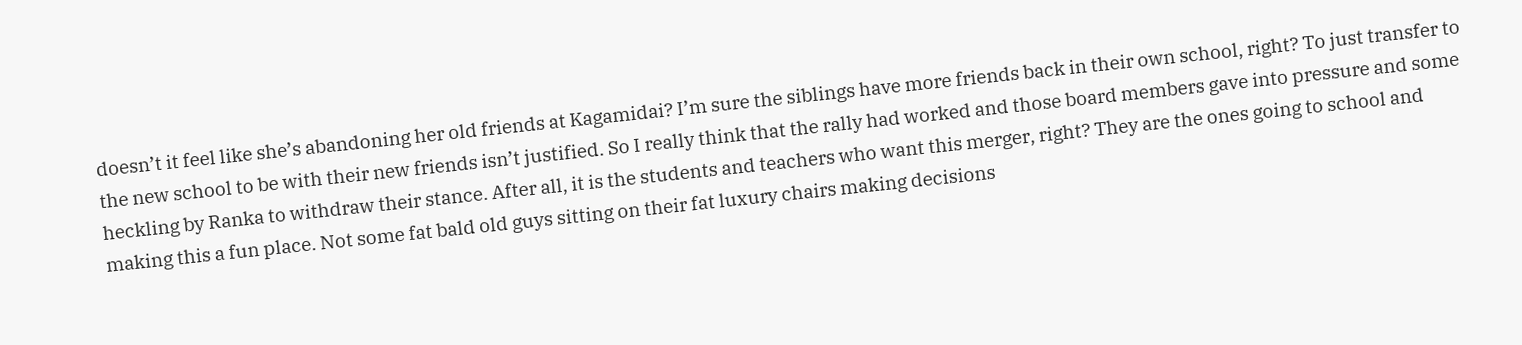doesn’t it feel like she’s abandoning her old friends at Kagamidai? I’m sure the siblings have more friends back in their own school, right? To just transfer to the new school to be with their new friends isn’t justified. So I really think that the rally had worked and those board members gave into pressure and some heckling by Ranka to withdraw their stance. After all, it is the students and teachers who want this merger, right? They are the ones going to school and making this a fun place. Not some fat bald old guys sitting on their fat luxury chairs making decisions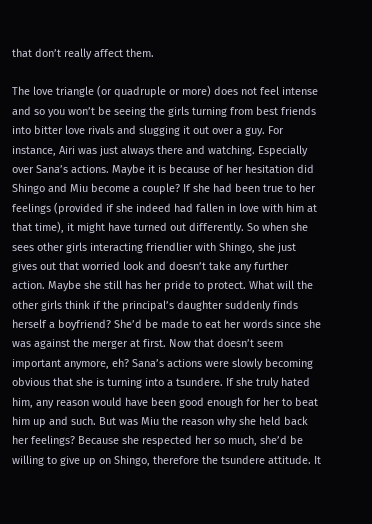that don’t really affect them.

The love triangle (or quadruple or more) does not feel intense and so you won’t be seeing the girls turning from best friends into bitter love rivals and slugging it out over a guy. For instance, Airi was just always there and watching. Especially over Sana’s actions. Maybe it is because of her hesitation did Shingo and Miu become a couple? If she had been true to her feelings (provided if she indeed had fallen in love with him at that time), it might have turned out differently. So when she sees other girls interacting friendlier with Shingo, she just gives out that worried look and doesn’t take any further action. Maybe she still has her pride to protect. What will the other girls think if the principal’s daughter suddenly finds herself a boyfriend? She’d be made to eat her words since she was against the merger at first. Now that doesn’t seem important anymore, eh? Sana’s actions were slowly becoming obvious that she is turning into a tsundere. If she truly hated him, any reason would have been good enough for her to beat him up and such. But was Miu the reason why she held back her feelings? Because she respected her so much, she’d be willing to give up on Shingo, therefore the tsundere attitude. It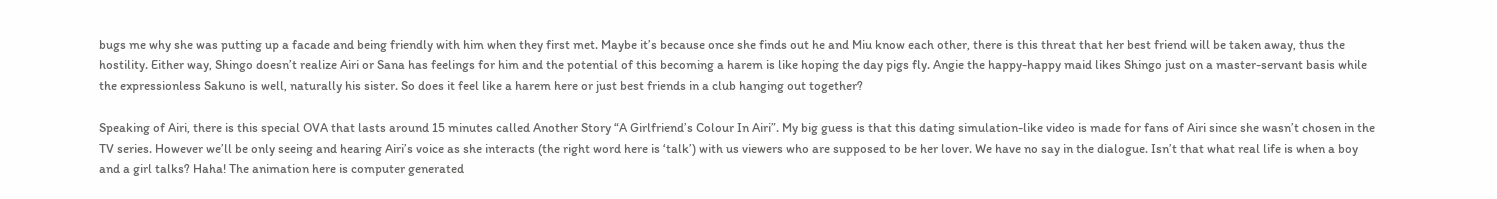bugs me why she was putting up a facade and being friendly with him when they first met. Maybe it’s because once she finds out he and Miu know each other, there is this threat that her best friend will be taken away, thus the hostility. Either way, Shingo doesn’t realize Airi or Sana has feelings for him and the potential of this becoming a harem is like hoping the day pigs fly. Angie the happy-happy maid likes Shingo just on a master-servant basis while the expressionless Sakuno is well, naturally his sister. So does it feel like a harem here or just best friends in a club hanging out together?

Speaking of Airi, there is this special OVA that lasts around 15 minutes called Another Story “A Girlfriend’s Colour In Airi”. My big guess is that this dating simulation-like video is made for fans of Airi since she wasn’t chosen in the TV series. However we’ll be only seeing and hearing Airi’s voice as she interacts (the right word here is ‘talk’) with us viewers who are supposed to be her lover. We have no say in the dialogue. Isn’t that what real life is when a boy and a girl talks? Haha! The animation here is computer generated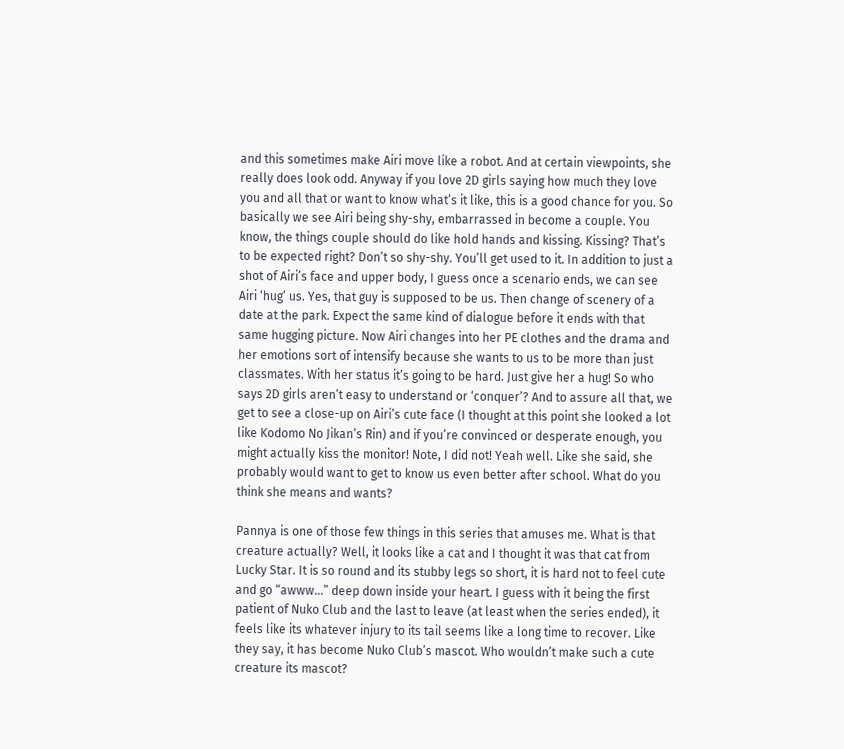and this sometimes make Airi move like a robot. And at certain viewpoints, she really does look odd. Anyway if you love 2D girls saying how much they love you and all that or want to know what’s it like, this is a good chance for you. So basically we see Airi being shy-shy, embarrassed in become a couple. You know, the things couple should do like hold hands and kissing. Kissing? That’s to be expected right? Don’t so shy-shy. You’ll get used to it. In addition to just a shot of Airi’s face and upper body, I guess once a scenario ends, we can see Airi ‘hug’ us. Yes, that guy is supposed to be us. Then change of scenery of a date at the park. Expect the same kind of dialogue before it ends with that same hugging picture. Now Airi changes into her PE clothes and the drama and her emotions sort of intensify because she wants to us to be more than just classmates. With her status it’s going to be hard. Just give her a hug! So who says 2D girls aren’t easy to understand or ‘conquer’? And to assure all that, we get to see a close-up on Airi’s cute face (I thought at this point she looked a lot like Kodomo No Jikan’s Rin) and if you’re convinced or desperate enough, you might actually kiss the monitor! Note, I did not! Yeah well. Like she said, she probably would want to get to know us even better after school. What do you think she means and wants?

Pannya is one of those few things in this series that amuses me. What is that creature actually? Well, it looks like a cat and I thought it was that cat from Lucky Star. It is so round and its stubby legs so short, it is hard not to feel cute and go “awww…” deep down inside your heart. I guess with it being the first patient of Nuko Club and the last to leave (at least when the series ended), it feels like its whatever injury to its tail seems like a long time to recover. Like they say, it has become Nuko Club’s mascot. Who wouldn’t make such a cute creature its mascot?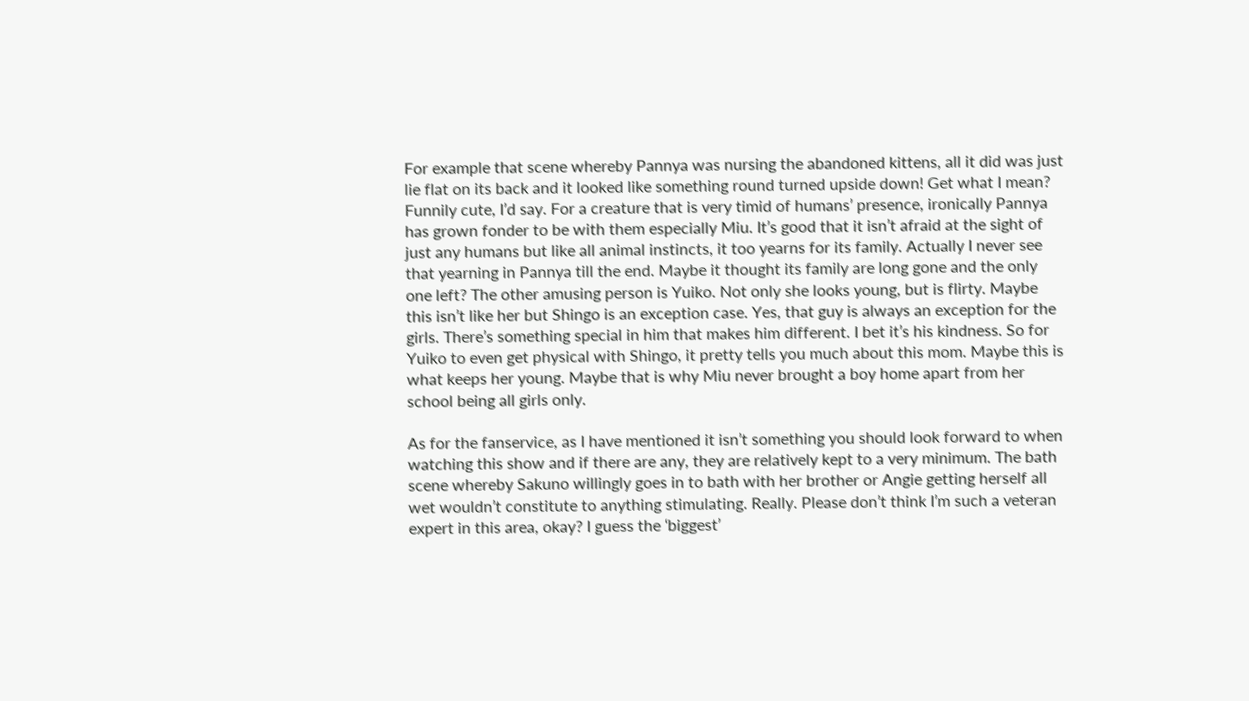For example that scene whereby Pannya was nursing the abandoned kittens, all it did was just lie flat on its back and it looked like something round turned upside down! Get what I mean? Funnily cute, I’d say. For a creature that is very timid of humans’ presence, ironically Pannya has grown fonder to be with them especially Miu. It’s good that it isn’t afraid at the sight of just any humans but like all animal instincts, it too yearns for its family. Actually I never see that yearning in Pannya till the end. Maybe it thought its family are long gone and the only one left? The other amusing person is Yuiko. Not only she looks young, but is flirty. Maybe this isn’t like her but Shingo is an exception case. Yes, that guy is always an exception for the girls. There’s something special in him that makes him different. I bet it’s his kindness. So for Yuiko to even get physical with Shingo, it pretty tells you much about this mom. Maybe this is what keeps her young. Maybe that is why Miu never brought a boy home apart from her school being all girls only.

As for the fanservice, as I have mentioned it isn’t something you should look forward to when watching this show and if there are any, they are relatively kept to a very minimum. The bath scene whereby Sakuno willingly goes in to bath with her brother or Angie getting herself all wet wouldn’t constitute to anything stimulating. Really. Please don’t think I’m such a veteran expert in this area, okay? I guess the ‘biggest’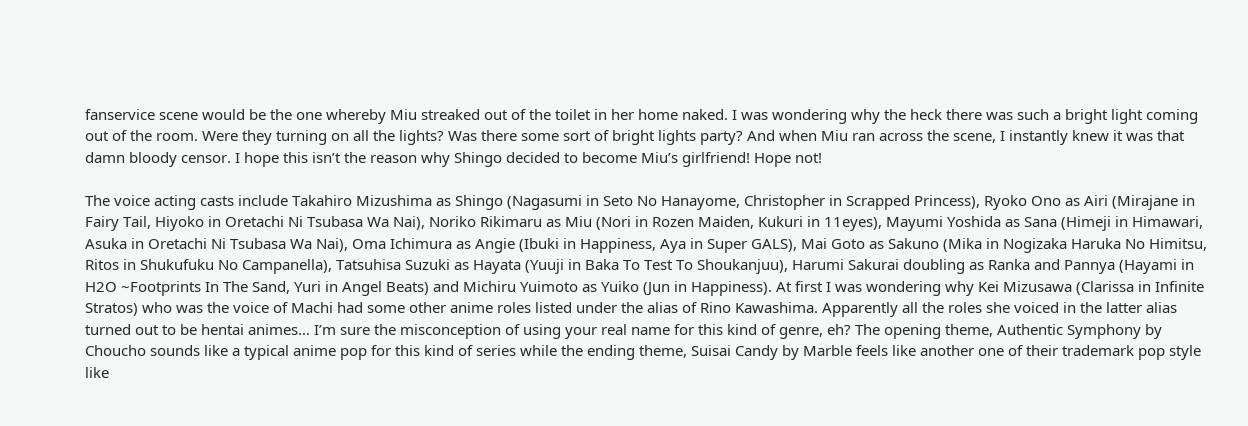fanservice scene would be the one whereby Miu streaked out of the toilet in her home naked. I was wondering why the heck there was such a bright light coming out of the room. Were they turning on all the lights? Was there some sort of bright lights party? And when Miu ran across the scene, I instantly knew it was that damn bloody censor. I hope this isn’t the reason why Shingo decided to become Miu’s girlfriend! Hope not!

The voice acting casts include Takahiro Mizushima as Shingo (Nagasumi in Seto No Hanayome, Christopher in Scrapped Princess), Ryoko Ono as Airi (Mirajane in Fairy Tail, Hiyoko in Oretachi Ni Tsubasa Wa Nai), Noriko Rikimaru as Miu (Nori in Rozen Maiden, Kukuri in 11eyes), Mayumi Yoshida as Sana (Himeji in Himawari, Asuka in Oretachi Ni Tsubasa Wa Nai), Oma Ichimura as Angie (Ibuki in Happiness, Aya in Super GALS), Mai Goto as Sakuno (Mika in Nogizaka Haruka No Himitsu, Ritos in Shukufuku No Campanella), Tatsuhisa Suzuki as Hayata (Yuuji in Baka To Test To Shoukanjuu), Harumi Sakurai doubling as Ranka and Pannya (Hayami in H2O ~Footprints In The Sand, Yuri in Angel Beats) and Michiru Yuimoto as Yuiko (Jun in Happiness). At first I was wondering why Kei Mizusawa (Clarissa in Infinite Stratos) who was the voice of Machi had some other anime roles listed under the alias of Rino Kawashima. Apparently all the roles she voiced in the latter alias turned out to be hentai animes… I’m sure the misconception of using your real name for this kind of genre, eh? The opening theme, Authentic Symphony by Choucho sounds like a typical anime pop for this kind of series while the ending theme, Suisai Candy by Marble feels like another one of their trademark pop style like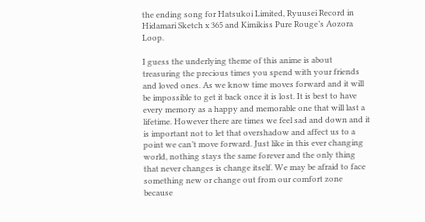the ending song for Hatsukoi Limited, Ryuusei Record in Hidamari Sketch x 365 and Kimikiss Pure Rouge’s Aozora Loop.

I guess the underlying theme of this anime is about treasuring the precious times you spend with your friends and loved ones. As we know time moves forward and it will be impossible to get it back once it is lost. It is best to have every memory as a happy and memorable one that will last a lifetime. However there are times we feel sad and down and it is important not to let that overshadow and affect us to a point we can’t move forward. Just like in this ever changing world, nothing stays the same forever and the only thing that never changes is change itself. We may be afraid to face something new or change out from our comfort zone because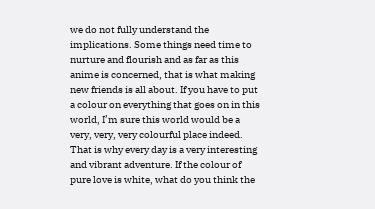we do not fully understand the implications. Some things need time to nurture and flourish and as far as this anime is concerned, that is what making new friends is all about. If you have to put a colour on everything that goes on in this world, I’m sure this world would be a very, very, very colourful place indeed. That is why every day is a very interesting and vibrant adventure. If the colour of pure love is white, what do you think the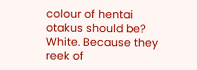colour of hentai otakus should be? White. Because they reek of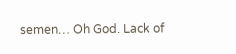semen… Oh God. Lack of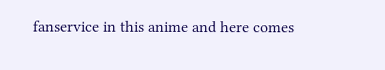fanservice in this anime and here comes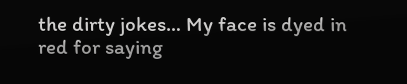the dirty jokes… My face is dyed in red for saying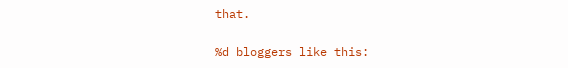that.

%d bloggers like this: